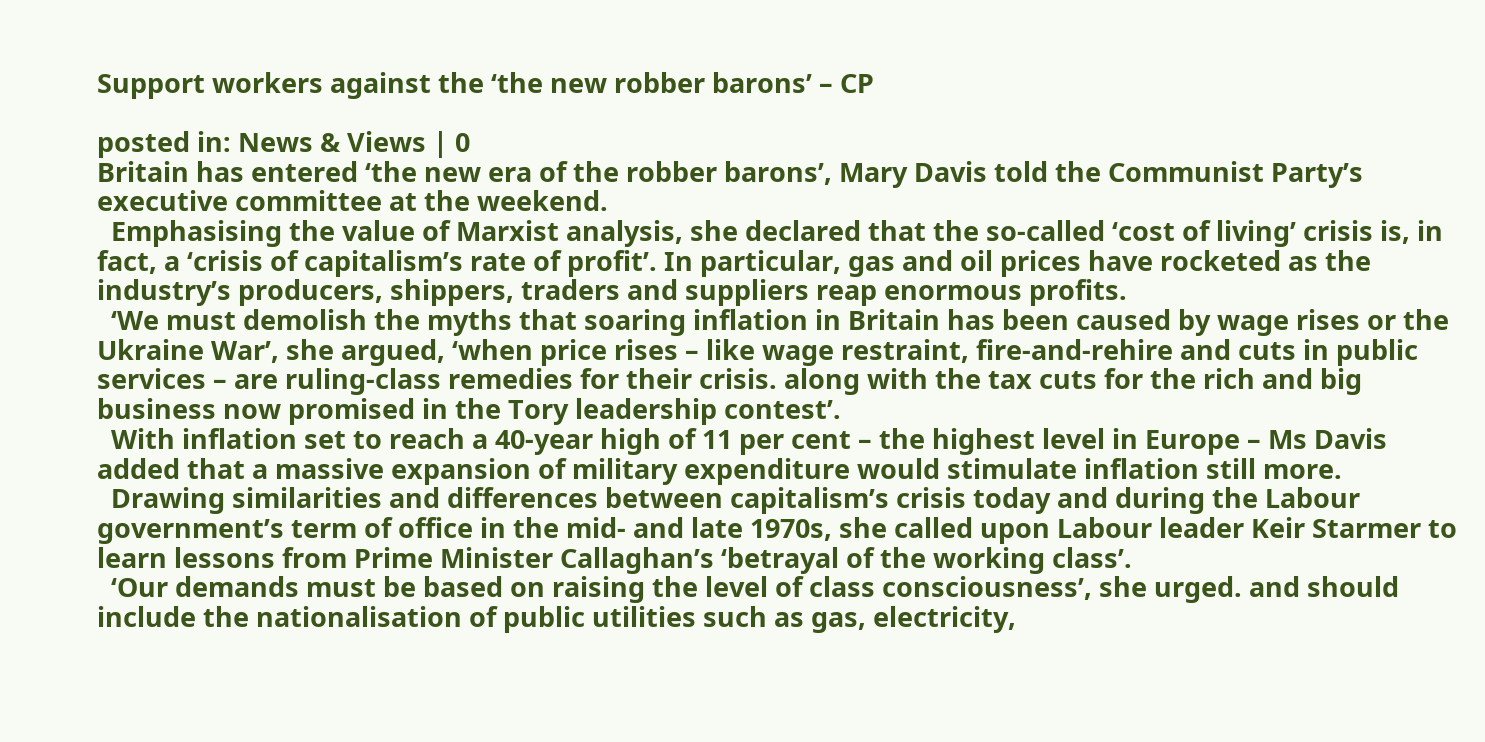Support workers against the ‘the new robber barons’ – CP

posted in: News & Views | 0
Britain has entered ‘the new era of the robber barons’, Mary Davis told the Communist Party’s executive committee at the weekend.
  Emphasising the value of Marxist analysis, she declared that the so-called ‘cost of living’ crisis is, in fact, a ‘crisis of capitalism’s rate of profit’. In particular, gas and oil prices have rocketed as the industry’s producers, shippers, traders and suppliers reap enormous profits.
  ‘We must demolish the myths that soaring inflation in Britain has been caused by wage rises or the Ukraine War’, she argued, ‘when price rises – like wage restraint, fire-and-rehire and cuts in public services – are ruling-class remedies for their crisis. along with the tax cuts for the rich and big business now promised in the Tory leadership contest’.
  With inflation set to reach a 40-year high of 11 per cent – the highest level in Europe – Ms Davis added that a massive expansion of military expenditure would stimulate inflation still more.
  Drawing similarities and differences between capitalism’s crisis today and during the Labour government’s term of office in the mid- and late 1970s, she called upon Labour leader Keir Starmer to learn lessons from Prime Minister Callaghan’s ‘betrayal of the working class’.
  ‘Our demands must be based on raising the level of class consciousness’, she urged. and should include the nationalisation of public utilities such as gas, electricity,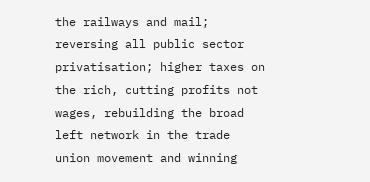the railways and mail; reversing all public sector privatisation; higher taxes on the rich, cutting profits not wages, rebuilding the broad left network in the trade union movement and winning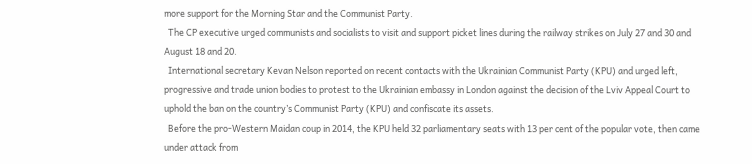more support for the Morning Star and the Communist Party.
  The CP executive urged communists and socialists to visit and support picket lines during the railway strikes on July 27 and 30 and August 18 and 20.
  International secretary Kevan Nelson reported on recent contacts with the Ukrainian Communist Party (KPU) and urged left, progressive and trade union bodies to protest to the Ukrainian embassy in London against the decision of the Lviv Appeal Court to uphold the ban on the country’s Communist Party (KPU) and confiscate its assets.
  Before the pro-Western Maidan coup in 2014, the KPU held 32 parliamentary seats with 13 per cent of the popular vote, then came under attack from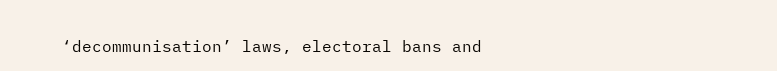‘decommunisation’ laws, electoral bans and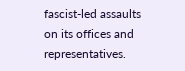fascist-led assaults on its offices and representatives.